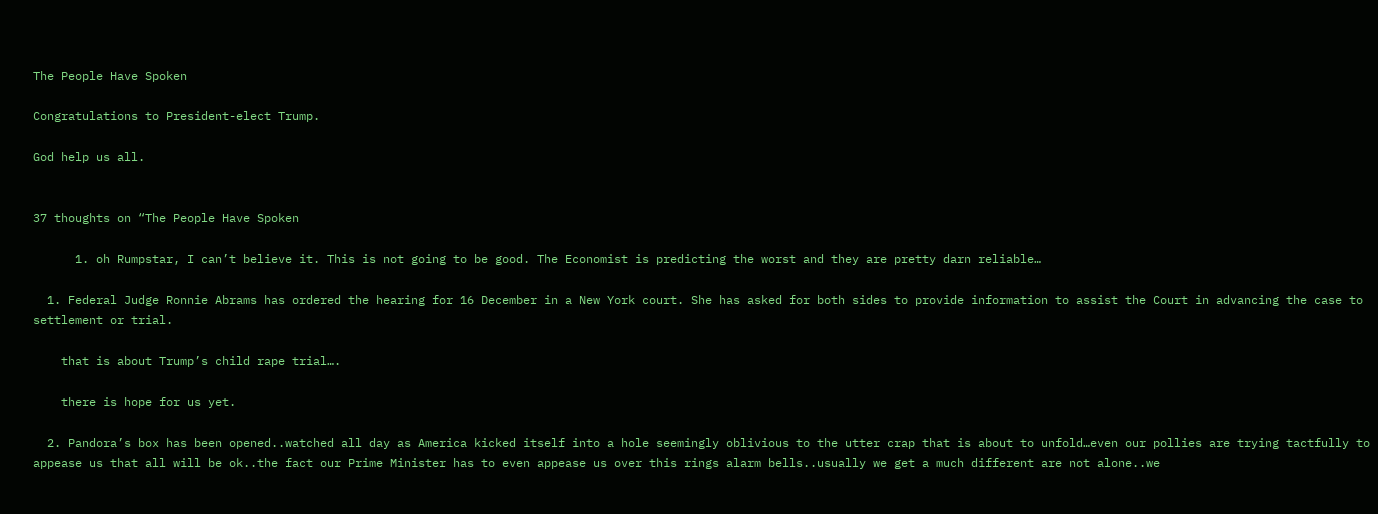The People Have Spoken

Congratulations to President-elect Trump.

God help us all.


37 thoughts on “The People Have Spoken

      1. oh Rumpstar, I can’t believe it. This is not going to be good. The Economist is predicting the worst and they are pretty darn reliable…

  1. Federal Judge Ronnie Abrams has ordered the hearing for 16 December in a New York court. She has asked for both sides to provide information to assist the Court in advancing the case to settlement or trial.

    that is about Trump’s child rape trial….

    there is hope for us yet.

  2. Pandora’s box has been opened..watched all day as America kicked itself into a hole seemingly oblivious to the utter crap that is about to unfold…even our pollies are trying tactfully to appease us that all will be ok..the fact our Prime Minister has to even appease us over this rings alarm bells..usually we get a much different are not alone..we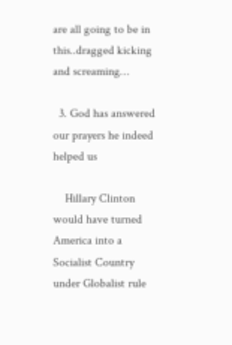are all going to be in this..dragged kicking and screaming…

  3. God has answered our prayers he indeed helped us

    Hillary Clinton would have turned America into a Socialist Country under Globalist rule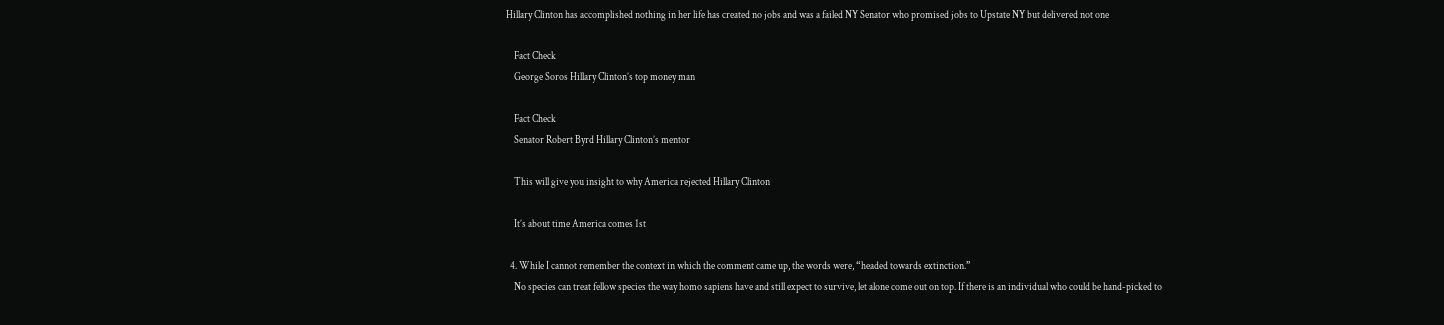Hillary Clinton has accomplished nothing in her life has created no jobs and was a failed NY Senator who promised jobs to Upstate NY but delivered not one

    Fact Check
    George Soros Hillary Clinton’s top money man

    Fact Check
    Senator Robert Byrd Hillary Clinton’s mentor

    This will give you insight to why America rejected Hillary Clinton

    It’s about time America comes 1st

  4. While I cannot remember the context in which the comment came up, the words were, “headed towards extinction.”
    No species can treat fellow species the way homo sapiens have and still expect to survive, let alone come out on top. If there is an individual who could be hand-picked to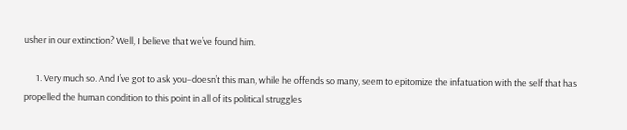usher in our extinction? Well, I believe that we’ve found him.

      1. Very much so. And I’ve got to ask you–doesn’t this man, while he offends so many, seem to epitomize the infatuation with the self that has propelled the human condition to this point in all of its political struggles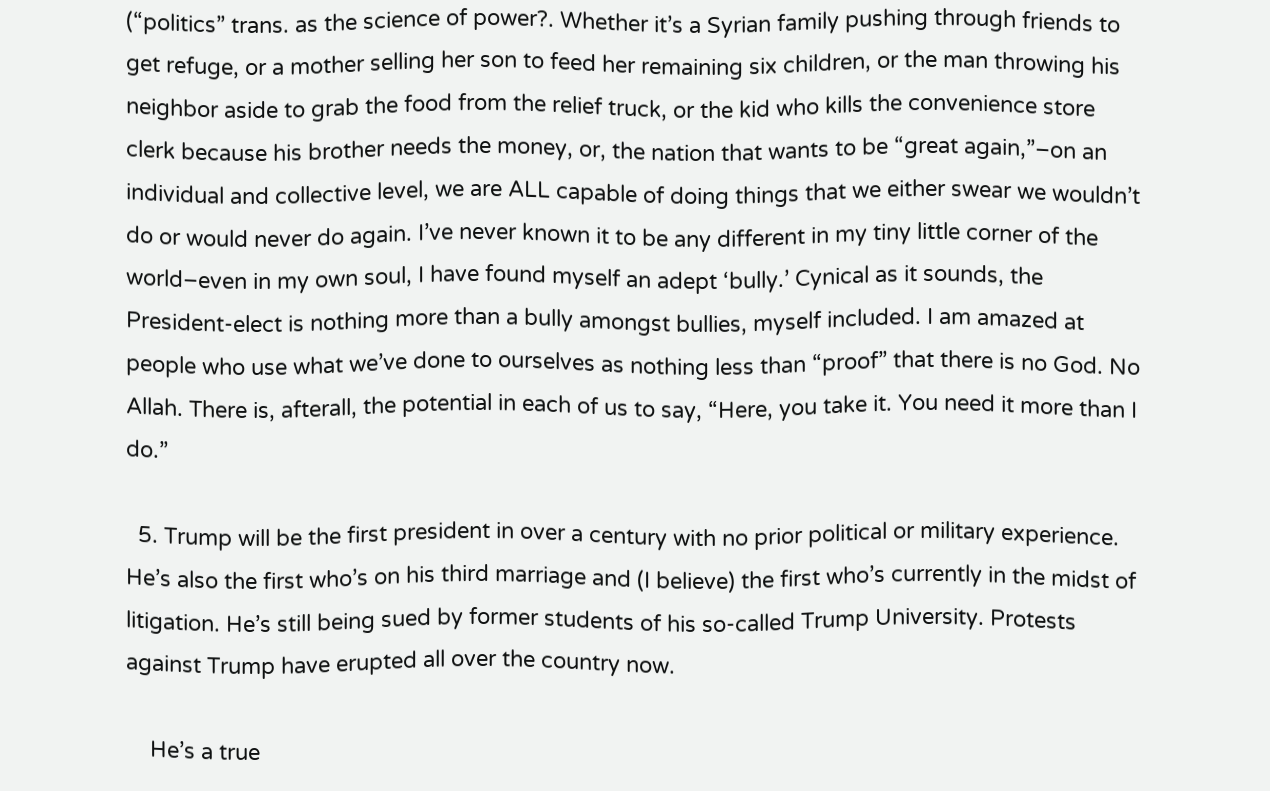(“politics” trans. as the science of power?. Whether it’s a Syrian family pushing through friends to get refuge, or a mother selling her son to feed her remaining six children, or the man throwing his neighbor aside to grab the food from the relief truck, or the kid who kills the convenience store clerk because his brother needs the money, or, the nation that wants to be “great again,”–on an individual and collective level, we are ALL capable of doing things that we either swear we wouldn’t do or would never do again. I’ve never known it to be any different in my tiny little corner of the world–even in my own soul, I have found myself an adept ‘bully.’ Cynical as it sounds, the President-elect is nothing more than a bully amongst bullies, myself included. I am amazed at people who use what we’ve done to ourselves as nothing less than “proof” that there is no God. No Allah. There is, afterall, the potential in each of us to say, “Here, you take it. You need it more than I do.”

  5. Trump will be the first president in over a century with no prior political or military experience. He’s also the first who’s on his third marriage and (I believe) the first who’s currently in the midst of litigation. He’s still being sued by former students of his so-called Trump University. Protests against Trump have erupted all over the country now.

    He’s a true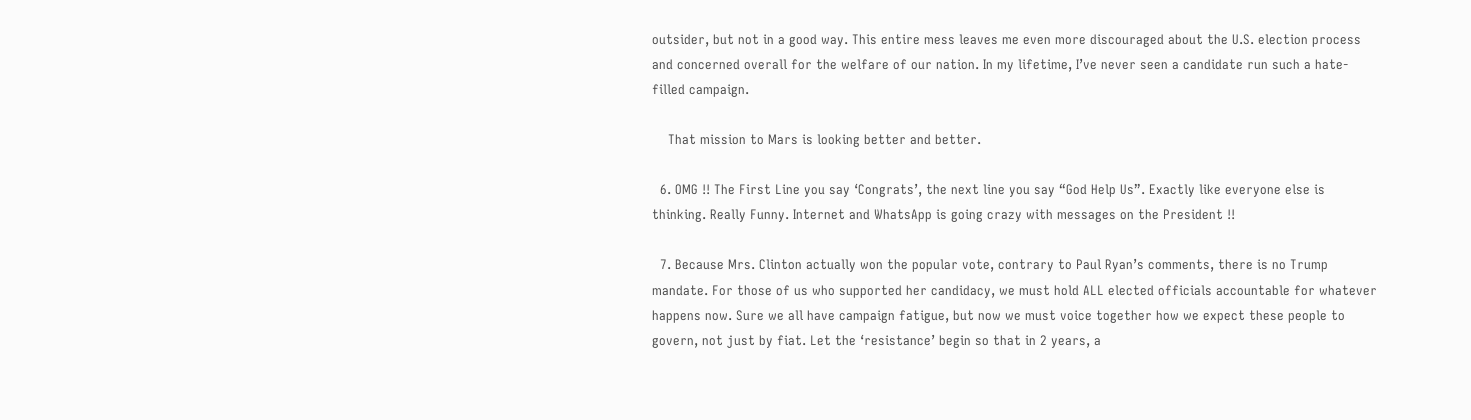outsider, but not in a good way. This entire mess leaves me even more discouraged about the U.S. election process and concerned overall for the welfare of our nation. In my lifetime, I’ve never seen a candidate run such a hate-filled campaign.

    That mission to Mars is looking better and better.

  6. OMG !! The First Line you say ‘Congrats’, the next line you say “God Help Us”. Exactly like everyone else is thinking. Really Funny. Internet and WhatsApp is going crazy with messages on the President !!

  7. Because Mrs. Clinton actually won the popular vote, contrary to Paul Ryan’s comments, there is no Trump mandate. For those of us who supported her candidacy, we must hold ALL elected officials accountable for whatever happens now. Sure we all have campaign fatigue, but now we must voice together how we expect these people to govern, not just by fiat. Let the ‘resistance’ begin so that in 2 years, a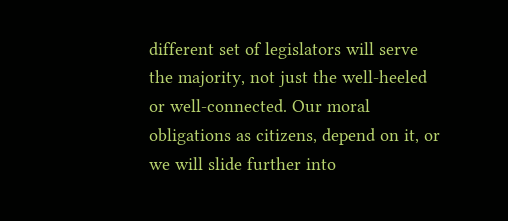different set of legislators will serve the majority, not just the well-heeled or well-connected. Our moral obligations as citizens, depend on it, or we will slide further into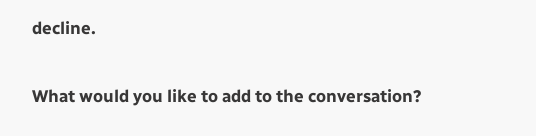decline.

What would you like to add to the conversation?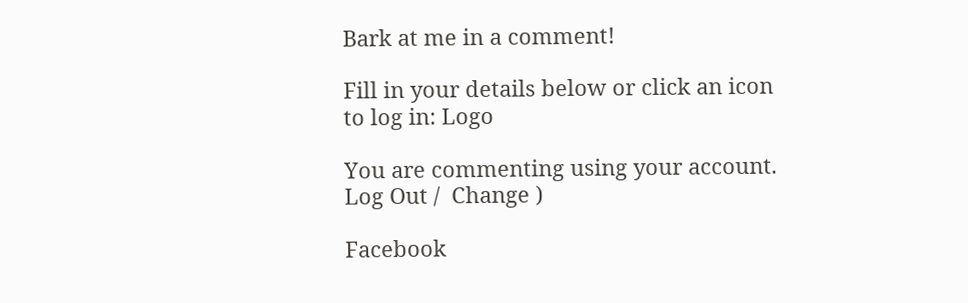Bark at me in a comment!

Fill in your details below or click an icon to log in: Logo

You are commenting using your account. Log Out /  Change )

Facebook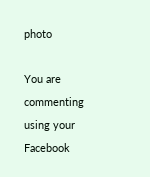photo

You are commenting using your Facebook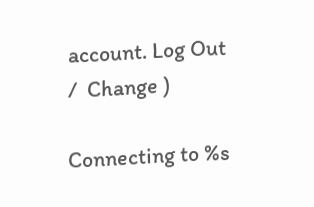account. Log Out /  Change )

Connecting to %s